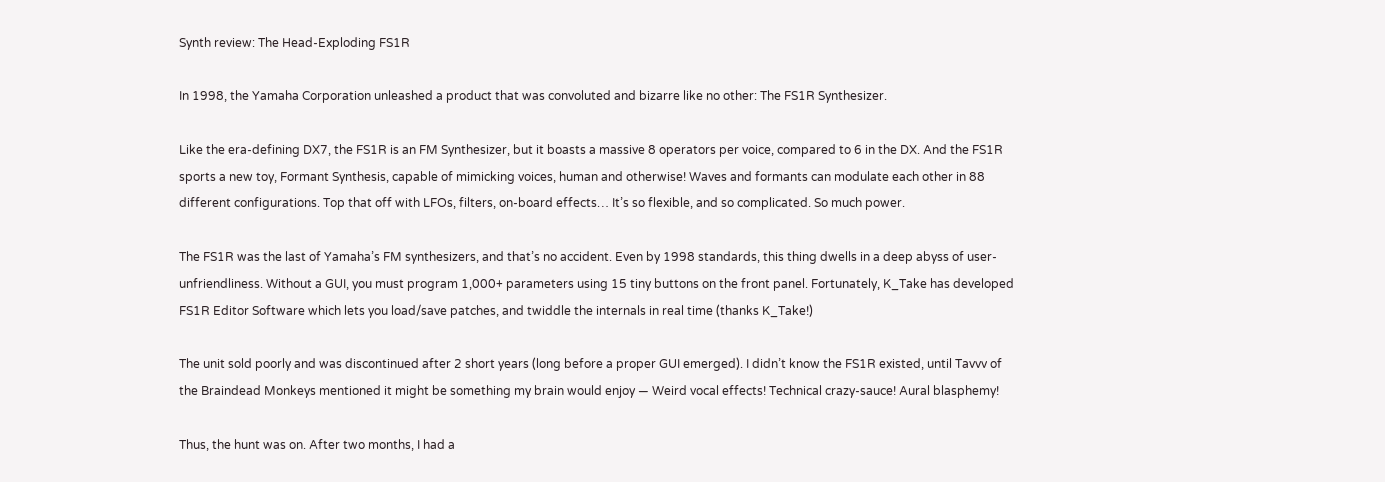Synth review: The Head-Exploding FS1R

In 1998, the Yamaha Corporation unleashed a product that was convoluted and bizarre like no other: The FS1R Synthesizer.

Like the era-defining DX7, the FS1R is an FM Synthesizer, but it boasts a massive 8 operators per voice, compared to 6 in the DX. And the FS1R sports a new toy, Formant Synthesis, capable of mimicking voices, human and otherwise! Waves and formants can modulate each other in 88 different configurations. Top that off with LFOs, filters, on-board effects… It’s so flexible, and so complicated. So much power.

The FS1R was the last of Yamaha’s FM synthesizers, and that’s no accident. Even by 1998 standards, this thing dwells in a deep abyss of user-unfriendliness. Without a GUI, you must program 1,000+ parameters using 15 tiny buttons on the front panel. Fortunately, K_Take has developed FS1R Editor Software which lets you load/save patches, and twiddle the internals in real time (thanks K_Take!)

The unit sold poorly and was discontinued after 2 short years (long before a proper GUI emerged). I didn’t know the FS1R existed, until Tavvv of the Braindead Monkeys mentioned it might be something my brain would enjoy — Weird vocal effects! Technical crazy-sauce! Aural blasphemy!

Thus, the hunt was on. After two months, I had a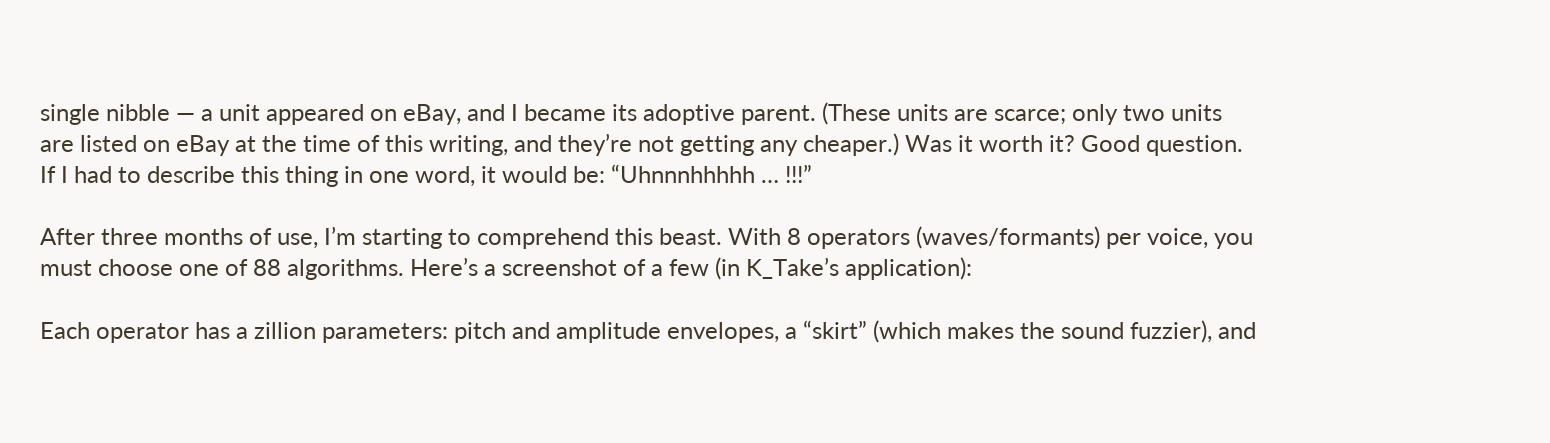single nibble — a unit appeared on eBay, and I became its adoptive parent. (These units are scarce; only two units are listed on eBay at the time of this writing, and they’re not getting any cheaper.) Was it worth it? Good question. If I had to describe this thing in one word, it would be: “Uhnnnhhhhh … !!!”

After three months of use, I’m starting to comprehend this beast. With 8 operators (waves/formants) per voice, you must choose one of 88 algorithms. Here’s a screenshot of a few (in K_Take’s application):

Each operator has a zillion parameters: pitch and amplitude envelopes, a “skirt” (which makes the sound fuzzier), and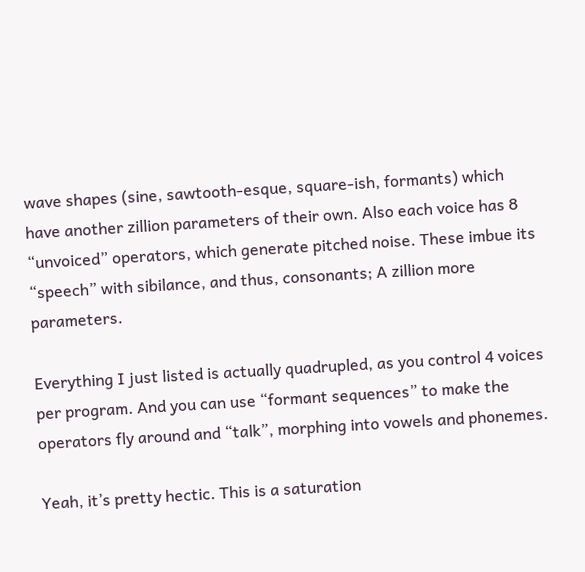wave shapes (sine, sawtooth-esque, square-ish, formants) which have another zillion parameters of their own. Also each voice has 8 “unvoiced” operators, which generate pitched noise. These imbue its “speech” with sibilance, and thus, consonants; A zillion more parameters.

Everything I just listed is actually quadrupled, as you control 4 voices per program. And you can use “formant sequences” to make the operators fly around and “talk”, morphing into vowels and phonemes.

Yeah, it’s pretty hectic. This is a saturation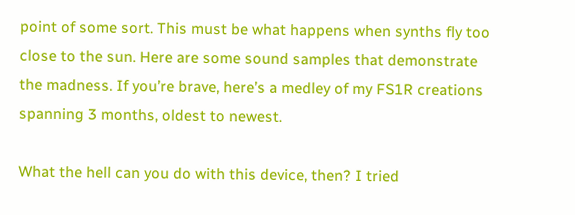point of some sort. This must be what happens when synths fly too close to the sun. Here are some sound samples that demonstrate the madness. If you’re brave, here’s a medley of my FS1R creations spanning 3 months, oldest to newest.

What the hell can you do with this device, then? I tried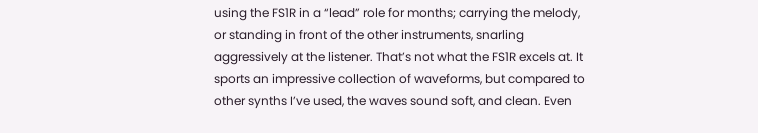using the FS1R in a “lead” role for months; carrying the melody, or standing in front of the other instruments, snarling aggressively at the listener. That’s not what the FS1R excels at. It sports an impressive collection of waveforms, but compared to other synths I’ve used, the waves sound soft, and clean. Even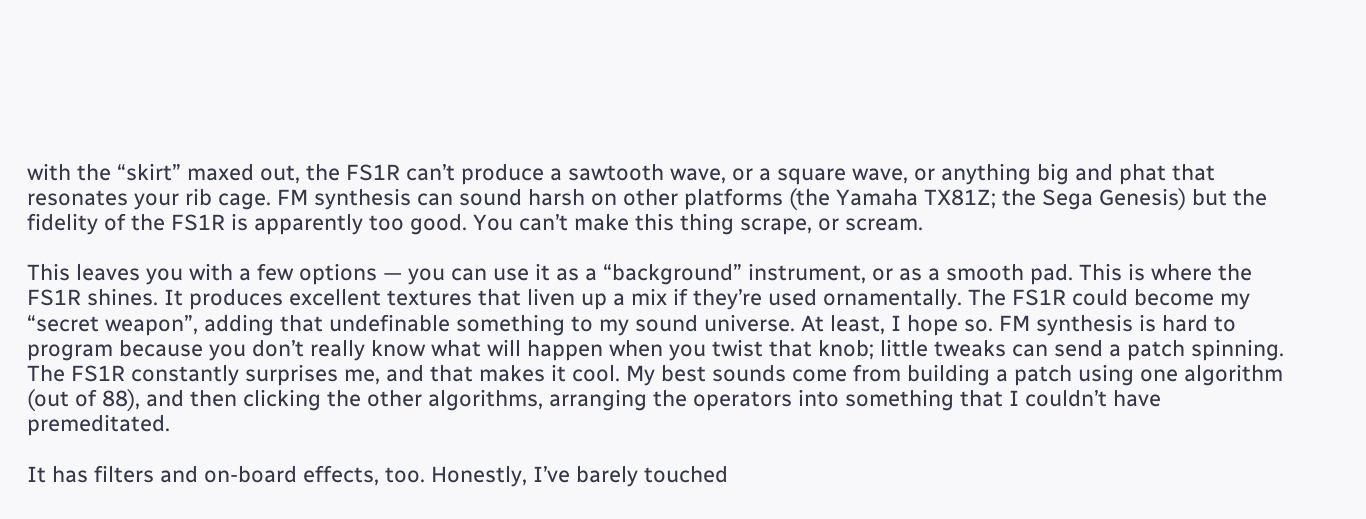with the “skirt” maxed out, the FS1R can’t produce a sawtooth wave, or a square wave, or anything big and phat that resonates your rib cage. FM synthesis can sound harsh on other platforms (the Yamaha TX81Z; the Sega Genesis) but the fidelity of the FS1R is apparently too good. You can’t make this thing scrape, or scream.

This leaves you with a few options — you can use it as a “background” instrument, or as a smooth pad. This is where the FS1R shines. It produces excellent textures that liven up a mix if they’re used ornamentally. The FS1R could become my “secret weapon”, adding that undefinable something to my sound universe. At least, I hope so. FM synthesis is hard to program because you don’t really know what will happen when you twist that knob; little tweaks can send a patch spinning. The FS1R constantly surprises me, and that makes it cool. My best sounds come from building a patch using one algorithm (out of 88), and then clicking the other algorithms, arranging the operators into something that I couldn’t have premeditated.

It has filters and on-board effects, too. Honestly, I’ve barely touched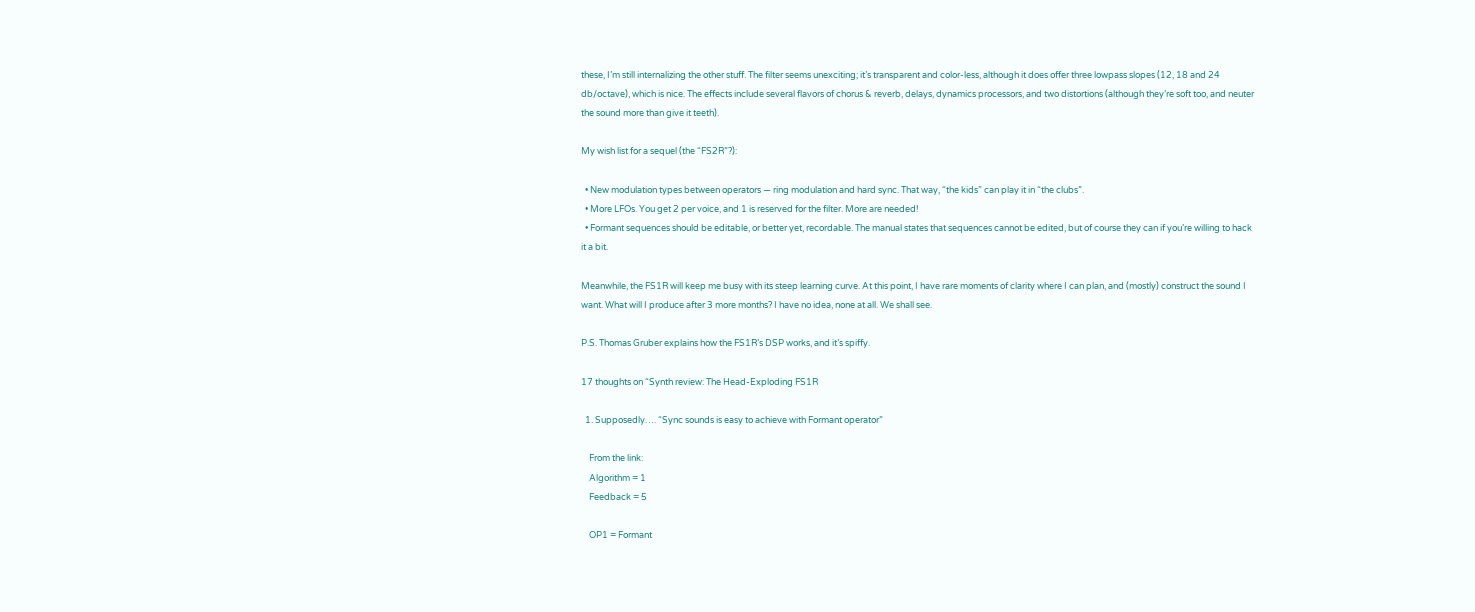these, I’m still internalizing the other stuff. The filter seems unexciting; it’s transparent and color-less, although it does offer three lowpass slopes (12, 18 and 24 db/octave), which is nice. The effects include several flavors of chorus & reverb, delays, dynamics processors, and two distortions (although they’re soft too, and neuter the sound more than give it teeth).

My wish list for a sequel (the “FS2R”?):

  • New modulation types between operators — ring modulation and hard sync. That way, “the kids” can play it in “the clubs”.
  • More LFOs. You get 2 per voice, and 1 is reserved for the filter. More are needed!
  • Formant sequences should be editable, or better yet, recordable. The manual states that sequences cannot be edited, but of course they can if you’re willing to hack it a bit.

Meanwhile, the FS1R will keep me busy with its steep learning curve. At this point, I have rare moments of clarity where I can plan, and (mostly) construct the sound I want. What will I produce after 3 more months? I have no idea, none at all. We shall see.

P.S. Thomas Gruber explains how the FS1R’s DSP works, and it’s spiffy.

17 thoughts on “Synth review: The Head-Exploding FS1R

  1. Supposedly…. “Sync sounds is easy to achieve with Formant operator”

    From the link:
    Algorithm = 1
    Feedback = 5

    OP1 = Formant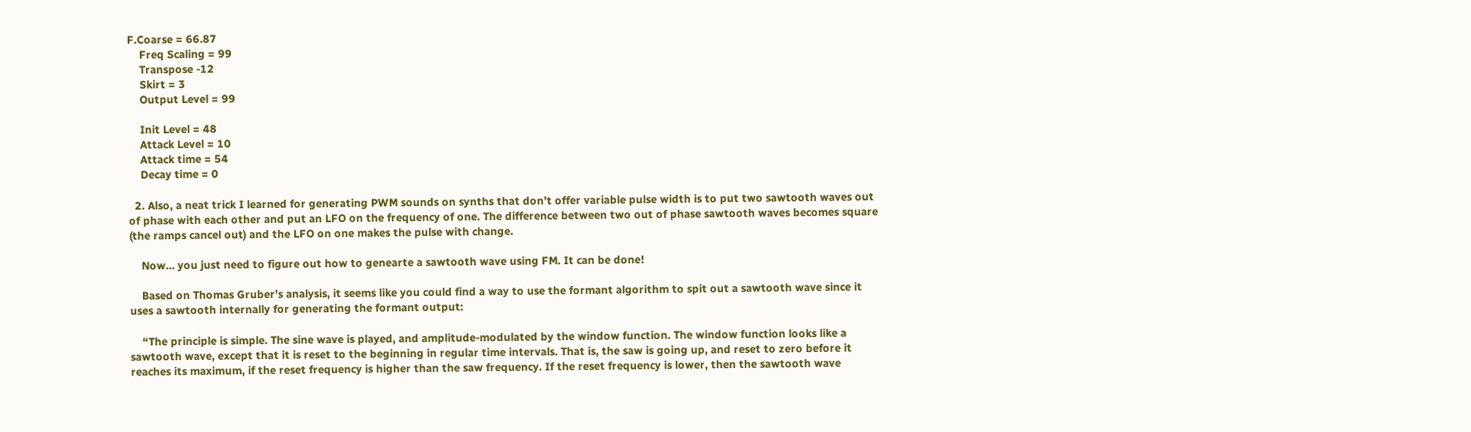F.Coarse = 66.87
    Freq Scaling = 99
    Transpose -12
    Skirt = 3
    Output Level = 99

    Init Level = 48
    Attack Level = 10
    Attack time = 54
    Decay time = 0

  2. Also, a neat trick I learned for generating PWM sounds on synths that don’t offer variable pulse width is to put two sawtooth waves out of phase with each other and put an LFO on the frequency of one. The difference between two out of phase sawtooth waves becomes square (the ramps cancel out) and the LFO on one makes the pulse with change.

    Now… you just need to figure out how to genearte a sawtooth wave using FM. It can be done!

    Based on Thomas Gruber’s analysis, it seems like you could find a way to use the formant algorithm to spit out a sawtooth wave since it uses a sawtooth internally for generating the formant output:

    “The principle is simple. The sine wave is played, and amplitude-modulated by the window function. The window function looks like a sawtooth wave, except that it is reset to the beginning in regular time intervals. That is, the saw is going up, and reset to zero before it reaches its maximum, if the reset frequency is higher than the saw frequency. If the reset frequency is lower, then the sawtooth wave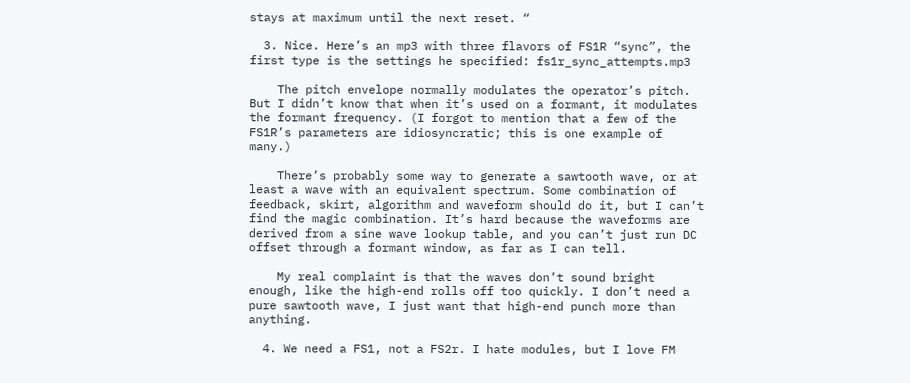stays at maximum until the next reset. “

  3. Nice. Here’s an mp3 with three flavors of FS1R “sync”, the first type is the settings he specified: fs1r_sync_attempts.mp3

    The pitch envelope normally modulates the operator’s pitch. But I didn’t know that when it’s used on a formant, it modulates the formant frequency. (I forgot to mention that a few of the FS1R’s parameters are idiosyncratic; this is one example of many.)

    There’s probably some way to generate a sawtooth wave, or at least a wave with an equivalent spectrum. Some combination of feedback, skirt, algorithm and waveform should do it, but I can’t find the magic combination. It’s hard because the waveforms are derived from a sine wave lookup table, and you can’t just run DC offset through a formant window, as far as I can tell.

    My real complaint is that the waves don’t sound bright enough, like the high-end rolls off too quickly. I don’t need a pure sawtooth wave, I just want that high-end punch more than anything.

  4. We need a FS1, not a FS2r. I hate modules, but I love FM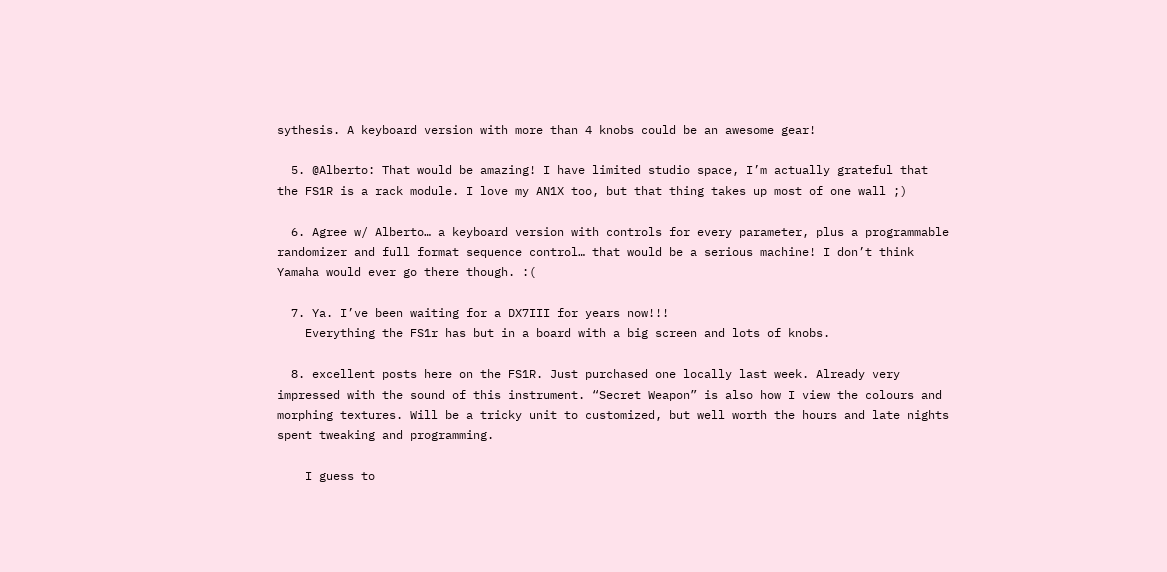sythesis. A keyboard version with more than 4 knobs could be an awesome gear!

  5. @Alberto: That would be amazing! I have limited studio space, I’m actually grateful that the FS1R is a rack module. I love my AN1X too, but that thing takes up most of one wall ;)

  6. Agree w/ Alberto… a keyboard version with controls for every parameter, plus a programmable randomizer and full format sequence control… that would be a serious machine! I don’t think Yamaha would ever go there though. :(

  7. Ya. I’ve been waiting for a DX7III for years now!!!
    Everything the FS1r has but in a board with a big screen and lots of knobs.

  8. excellent posts here on the FS1R. Just purchased one locally last week. Already very impressed with the sound of this instrument. “Secret Weapon” is also how I view the colours and morphing textures. Will be a tricky unit to customized, but well worth the hours and late nights spent tweaking and programming.

    I guess to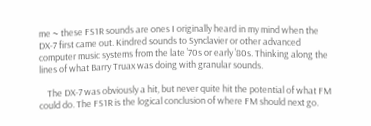me ~ these FS1R sounds are ones I originally heard in my mind when the DX-7 first came out. Kindred sounds to Synclavier or other advanced computer music systems from the late ’70s or early ’80s. Thinking along the lines of what Barry Truax was doing with granular sounds.

    The DX-7 was obviously a hit, but never quite hit the potential of what FM could do. The FS1R is the logical conclusion of where FM should next go.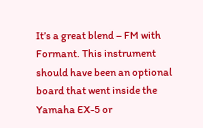It’s a great blend – FM with Formant. This instrument should have been an optional board that went inside the Yamaha EX-5 or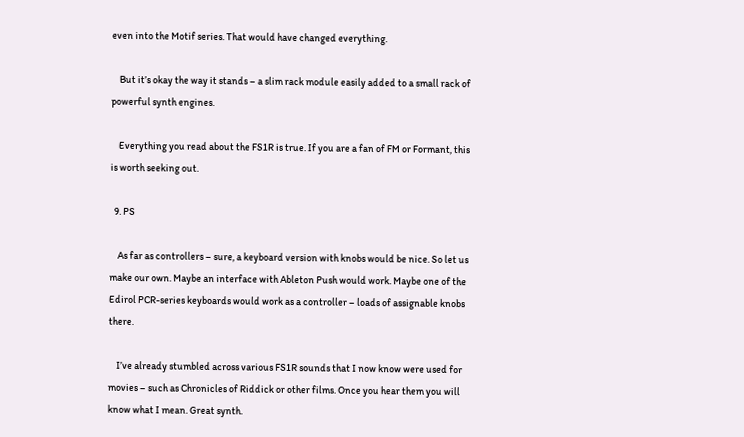even into the Motif series. That would have changed everything.

    But it’s okay the way it stands – a slim rack module easily added to a small rack of powerful synth engines.

    Everything you read about the FS1R is true. If you are a fan of FM or Formant, this is worth seeking out.

  9. PS

    As far as controllers – sure, a keyboard version with knobs would be nice. So let us make our own. Maybe an interface with Ableton Push would work. Maybe one of the Edirol PCR-series keyboards would work as a controller – loads of assignable knobs there.

    I’ve already stumbled across various FS1R sounds that I now know were used for movies – such as Chronicles of Riddick or other films. Once you hear them you will know what I mean. Great synth.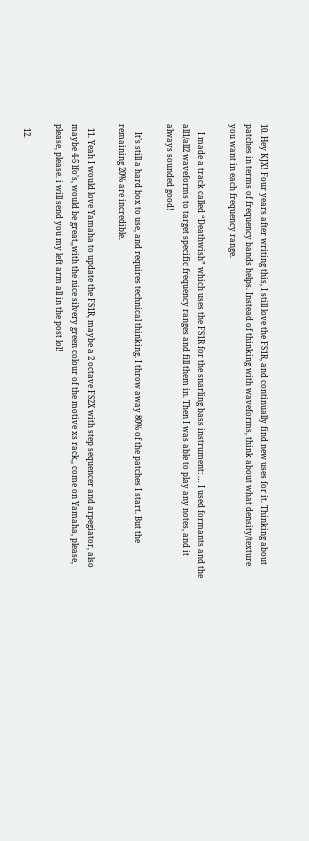10. Hey KJX! Four years after writing this, I still love the FS1R, and continually find new uses for it. Thinking about patches in terms of frequency bands helps. Instead of thinking with waveforms, think about what density/texture you want in each frequency range.

    I made a track called “Deathwish” which uses the FS1R for the snarling bass instrument: … I used formants and the all1/all2 waveforms to target specific frequency ranges and fill them in. Then I was able to play any notes, and it always sounded good!

    It’s still a hard box to use, and requires technical thinking. I throw away 80% of the patches I start. But the remaining 20% are incredible.

  11. Yeah I would love Yamaha to update the FS1R, maybe a 2 octave FS2X with step sequencer and arpegiator, also maybe 4-5 lfo’s, would be great,,with the nice silvery green colour of the motive xs rack,, come on Yamaha, please, please, please. i will send you my left arm all in the post lol!

  12.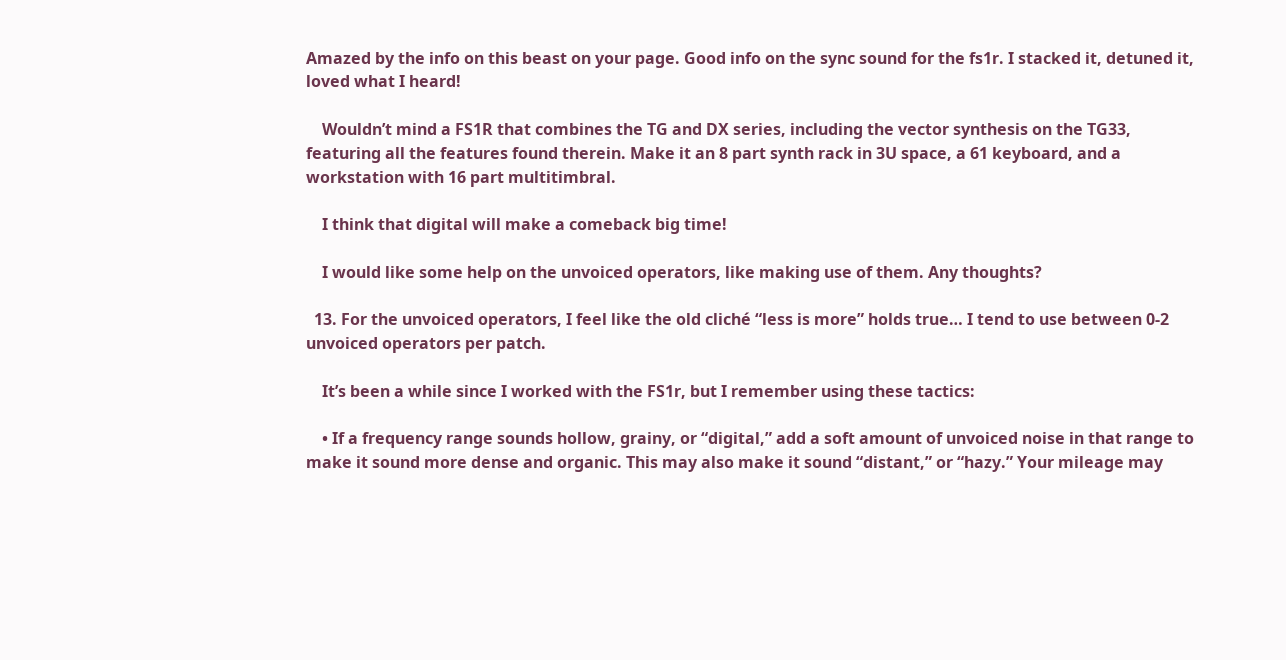Amazed by the info on this beast on your page. Good info on the sync sound for the fs1r. I stacked it, detuned it, loved what I heard!

    Wouldn’t mind a FS1R that combines the TG and DX series, including the vector synthesis on the TG33, featuring all the features found therein. Make it an 8 part synth rack in 3U space, a 61 keyboard, and a workstation with 16 part multitimbral.

    I think that digital will make a comeback big time!

    I would like some help on the unvoiced operators, like making use of them. Any thoughts?

  13. For the unvoiced operators, I feel like the old cliché “less is more” holds true… I tend to use between 0-2 unvoiced operators per patch.

    It’s been a while since I worked with the FS1r, but I remember using these tactics:

    • If a frequency range sounds hollow, grainy, or “digital,” add a soft amount of unvoiced noise in that range to make it sound more dense and organic. This may also make it sound “distant,” or “hazy.” Your mileage may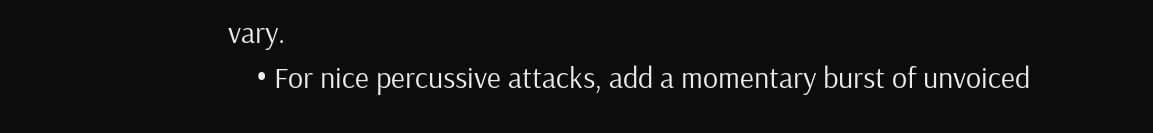vary.
    • For nice percussive attacks, add a momentary burst of unvoiced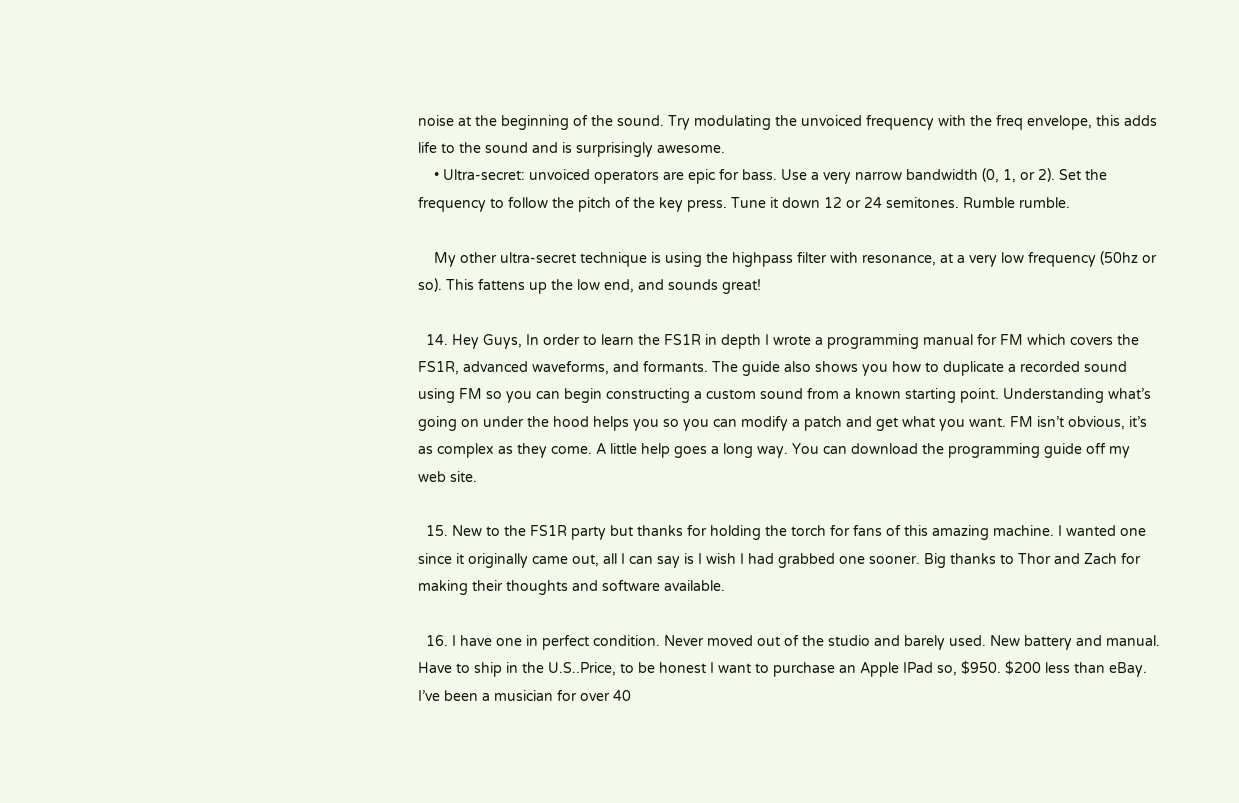noise at the beginning of the sound. Try modulating the unvoiced frequency with the freq envelope, this adds life to the sound and is surprisingly awesome.
    • Ultra-secret: unvoiced operators are epic for bass. Use a very narrow bandwidth (0, 1, or 2). Set the frequency to follow the pitch of the key press. Tune it down 12 or 24 semitones. Rumble rumble.

    My other ultra-secret technique is using the highpass filter with resonance, at a very low frequency (50hz or so). This fattens up the low end, and sounds great!

  14. Hey Guys, In order to learn the FS1R in depth I wrote a programming manual for FM which covers the FS1R, advanced waveforms, and formants. The guide also shows you how to duplicate a recorded sound using FM so you can begin constructing a custom sound from a known starting point. Understanding what’s going on under the hood helps you so you can modify a patch and get what you want. FM isn’t obvious, it’s as complex as they come. A little help goes a long way. You can download the programming guide off my web site.

  15. New to the FS1R party but thanks for holding the torch for fans of this amazing machine. I wanted one since it originally came out, all I can say is I wish I had grabbed one sooner. Big thanks to Thor and Zach for making their thoughts and software available.

  16. I have one in perfect condition. Never moved out of the studio and barely used. New battery and manual. Have to ship in the U.S..Price, to be honest I want to purchase an Apple IPad so, $950. $200 less than eBay. I’ve been a musician for over 40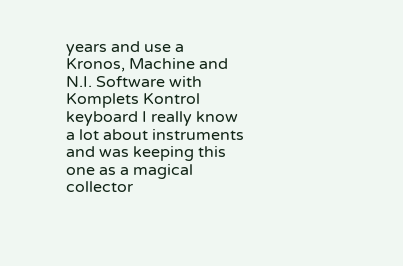years and use a Kronos, Machine and N.I. Software with Komplets Kontrol keyboard I really know a lot about instruments and was keeping this one as a magical collector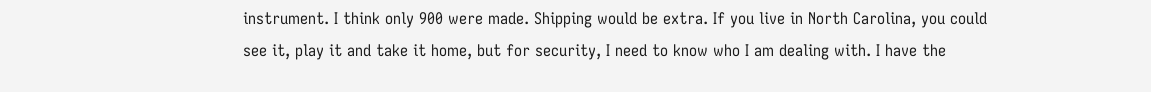instrument. I think only 900 were made. Shipping would be extra. If you live in North Carolina, you could see it, play it and take it home, but for security, I need to know who I am dealing with. I have the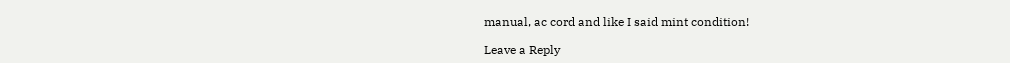manual, ac cord and like I said mint condition!

Leave a Reply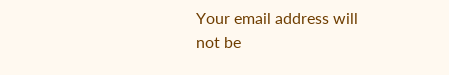Your email address will not be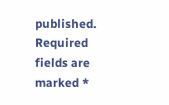published. Required fields are marked *